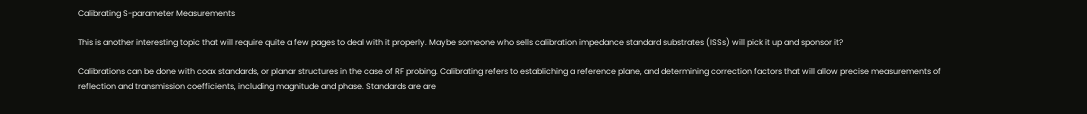Calibrating S-parameter Measurements

This is another interesting topic that will require quite a few pages to deal with it properly. Maybe someone who sells calibration impedance standard substrates (ISSs) will pick it up and sponsor it?

Calibrations can be done with coax standards, or planar structures in the case of RF probing. Calibrating refers to establiching a reference plane, and determining correction factors that will allow precise measurements of reflection and transmission coefficients, including magnitude and phase. Standards are are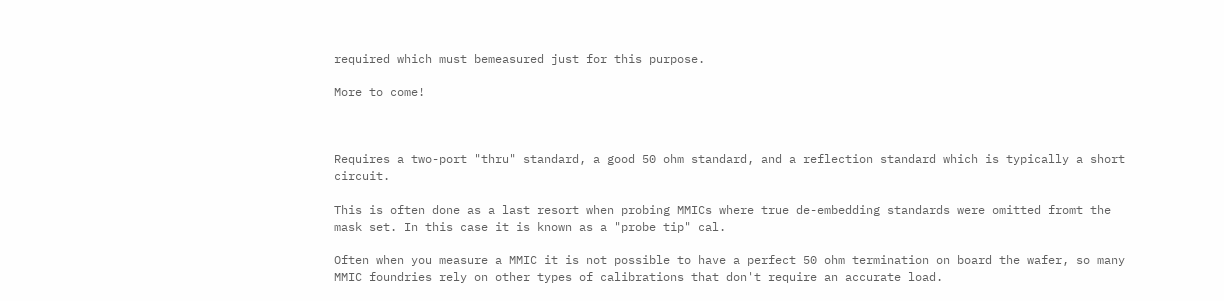required which must bemeasured just for this purpose.

More to come!



Requires a two-port "thru" standard, a good 50 ohm standard, and a reflection standard which is typically a short circuit.

This is often done as a last resort when probing MMICs where true de-embedding standards were omitted fromt the mask set. In this case it is known as a "probe tip" cal.

Often when you measure a MMIC it is not possible to have a perfect 50 ohm termination on board the wafer, so many MMIC foundries rely on other types of calibrations that don't require an accurate load.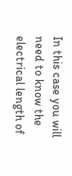In this case you will need to know the electrical length of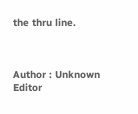the thru line.



Author : Unknown Editor